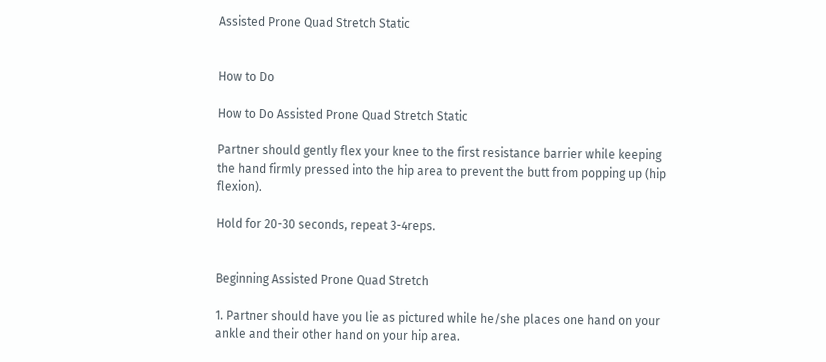Assisted Prone Quad Stretch Static


How to Do

How to Do Assisted Prone Quad Stretch Static

Partner should gently flex your knee to the first resistance barrier while keeping the hand firmly pressed into the hip area to prevent the butt from popping up (hip flexion).

Hold for 20-30 seconds, repeat 3-4reps.


Beginning Assisted Prone Quad Stretch

1. Partner should have you lie as pictured while he/she places one hand on your ankle and their other hand on your hip area.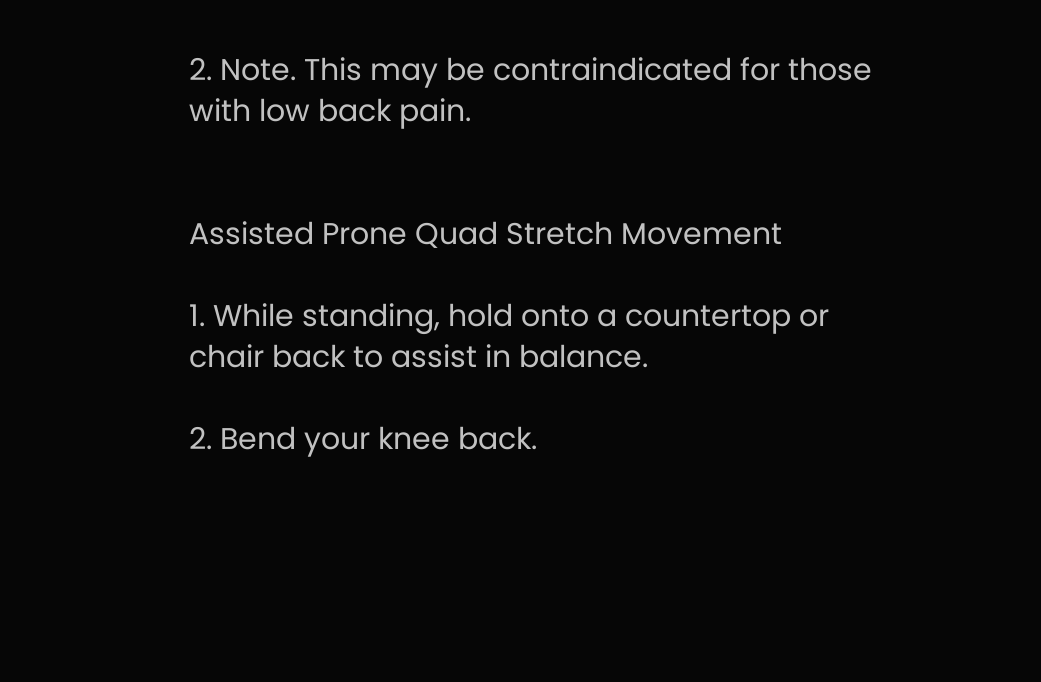2. Note. This may be contraindicated for those with low back pain.


Assisted Prone Quad Stretch Movement

1. While standing, hold onto a countertop or chair back to assist in balance.

2. Bend your knee back.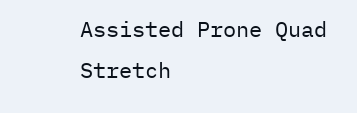Assisted Prone Quad Stretch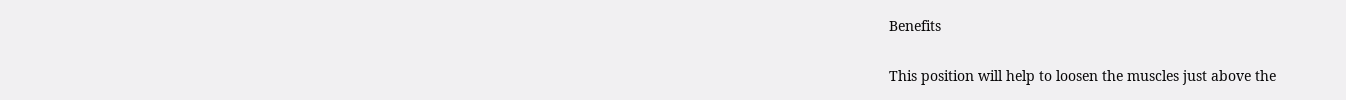Benefits

This position will help to loosen the muscles just above the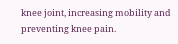knee joint, increasing mobility and preventing knee pain.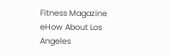Fitness Magazine eHow About Los Angeles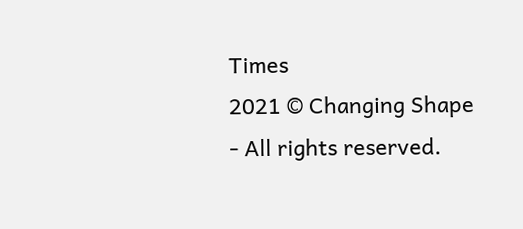Times
2021 © Changing Shape - All rights reserved.